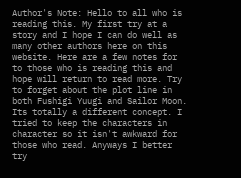Author's Note: Hello to all who is reading this. My first try at a story and I hope I can do well as many other authors here on this website. Here are a few notes for to those who is reading this and hope will return to read more. Try to forget about the plot line in both Fushigi Yuugi and Sailor Moon. Its totally a different concept. I tried to keep the characters in character so it isn't awkward for those who read. Anyways I better try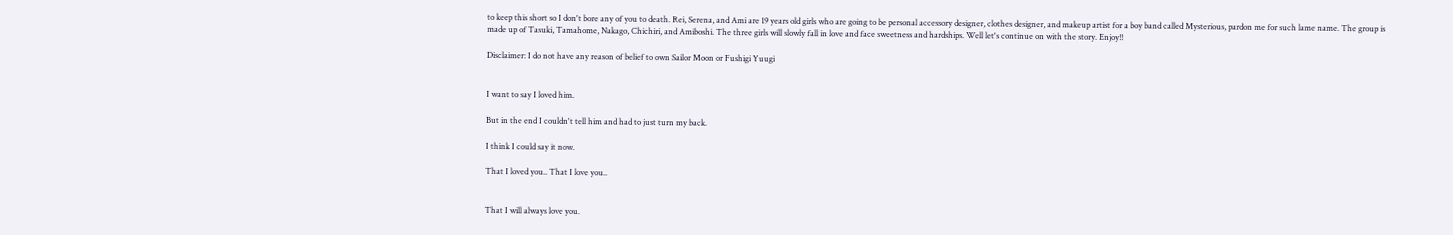to keep this short so I don't bore any of you to death. Rei, Serena, and Ami are 19 years old girls who are going to be personal accessory designer, clothes designer, and makeup artist for a boy band called Mysterious, pardon me for such lame name. The group is made up of Tasuki, Tamahome, Nakago, Chichiri, and Amiboshi. The three girls will slowly fall in love and face sweetness and hardships. Well let's continue on with the story. Enjoy!!

Disclaimer: I do not have any reason of belief to own Sailor Moon or Fushigi Yuugi


I want to say I loved him.

But in the end I couldn't tell him and had to just turn my back.

I think I could say it now.

That I loved you.. That I love you..


That I will always love you.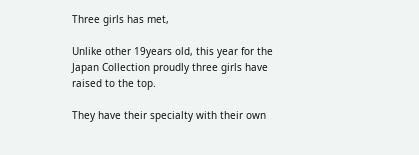Three girls has met,

Unlike other 19years old, this year for the Japan Collection proudly three girls have raised to the top.

They have their specialty with their own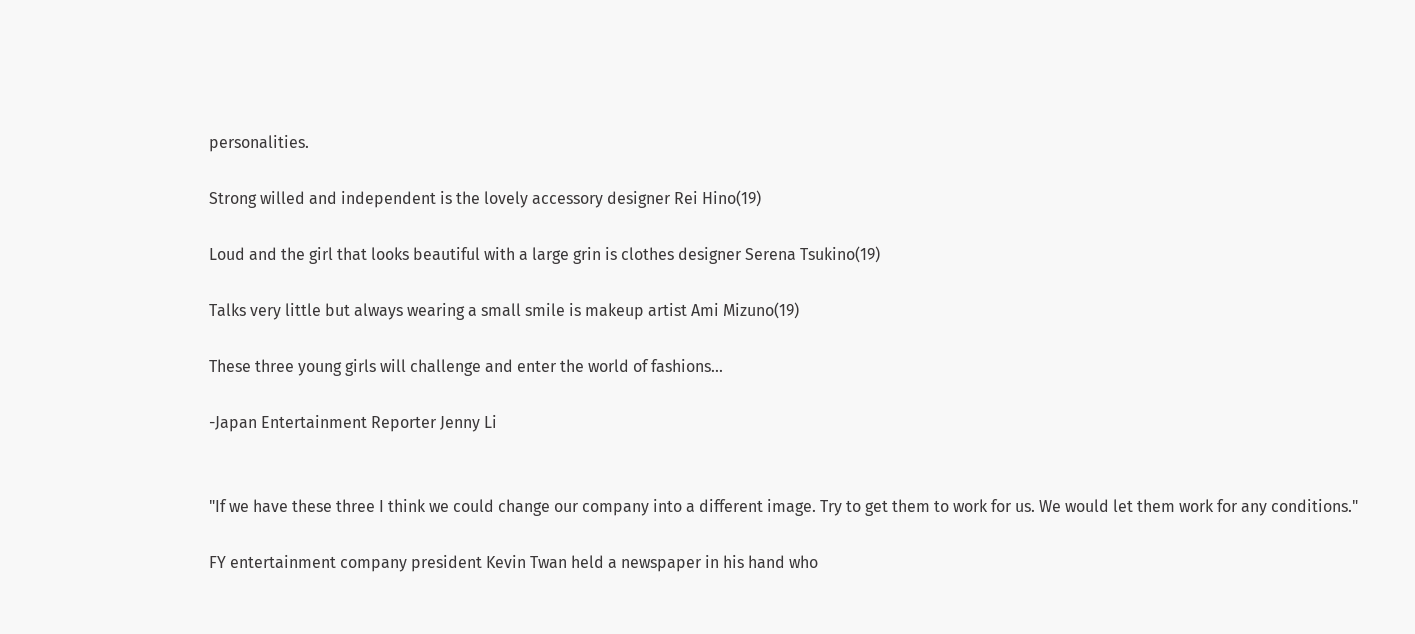personalities.

Strong willed and independent is the lovely accessory designer Rei Hino(19)

Loud and the girl that looks beautiful with a large grin is clothes designer Serena Tsukino(19)

Talks very little but always wearing a small smile is makeup artist Ami Mizuno(19)

These three young girls will challenge and enter the world of fashions...

-Japan Entertainment Reporter Jenny Li


"If we have these three I think we could change our company into a different image. Try to get them to work for us. We would let them work for any conditions."

FY entertainment company president Kevin Twan held a newspaper in his hand who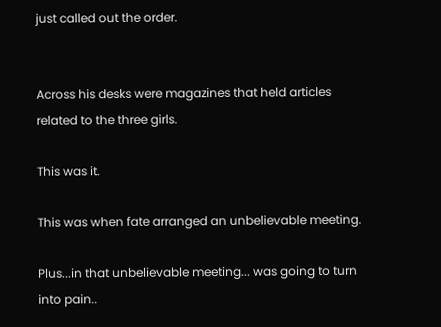just called out the order.


Across his desks were magazines that held articles related to the three girls.

This was it.

This was when fate arranged an unbelievable meeting.

Plus...in that unbelievable meeting... was going to turn into pain..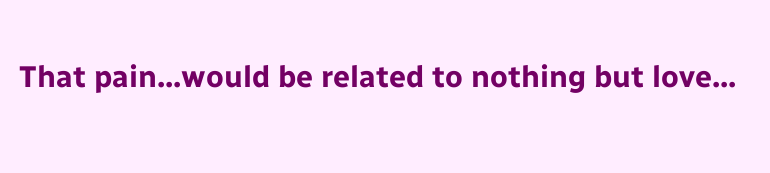That pain...would be related to nothing but love...